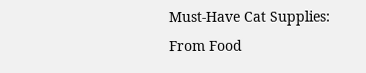Must-Have Cat Supplies: From Food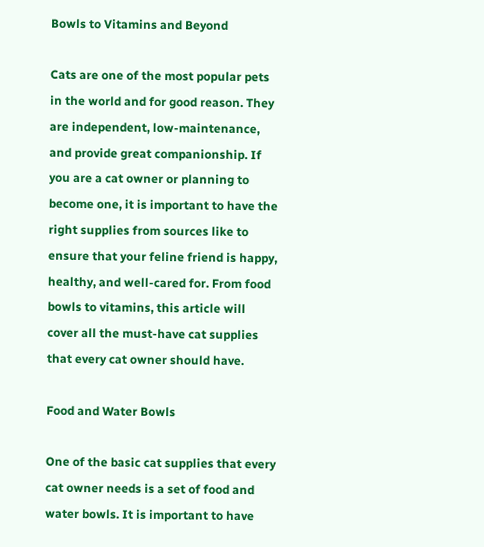Bowls to Vitamins and Beyond

Cats are one of the most popular pets in the world and for good reason. They are independent, low-maintenance, and provide great companionship. If you are a cat owner or planning to become one, it is important to have the right supplies from sources like to ensure that your feline friend is happy, healthy, and well-cared for. From food bowls to vitamins, this article will cover all the must-have cat supplies that every cat owner should have.

Food and Water Bowls

One of the basic cat supplies that every cat owner needs is a set of food and water bowls. It is important to have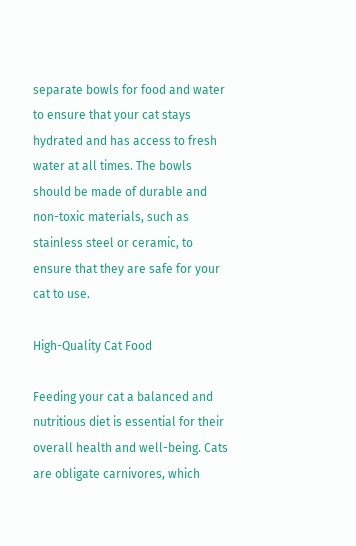separate bowls for food and water to ensure that your cat stays hydrated and has access to fresh water at all times. The bowls should be made of durable and non-toxic materials, such as stainless steel or ceramic, to ensure that they are safe for your cat to use.

High-Quality Cat Food

Feeding your cat a balanced and nutritious diet is essential for their overall health and well-being. Cats are obligate carnivores, which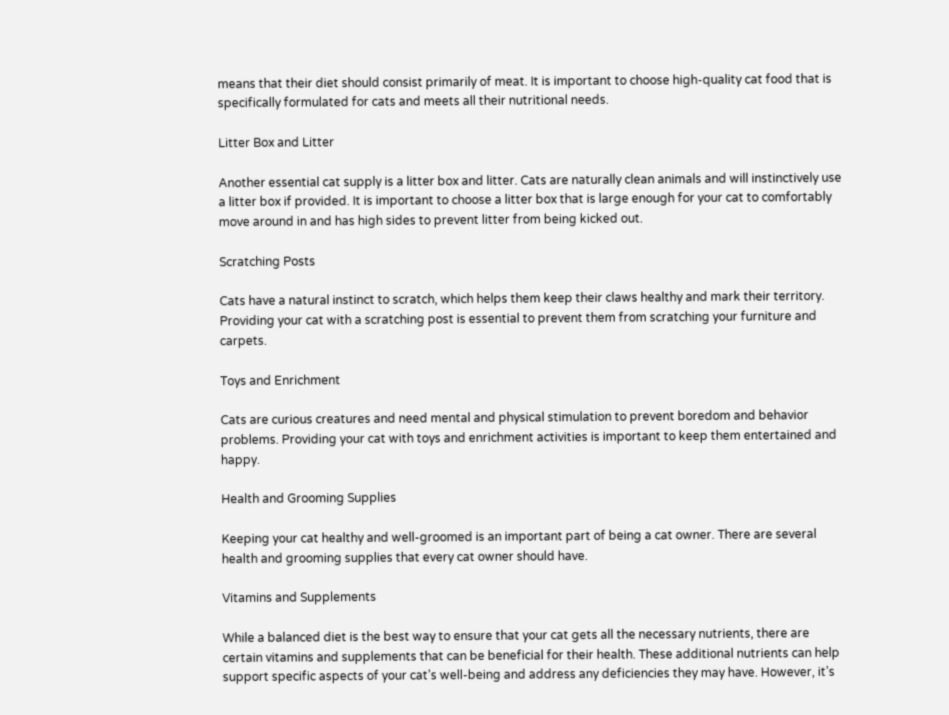means that their diet should consist primarily of meat. It is important to choose high-quality cat food that is specifically formulated for cats and meets all their nutritional needs.

Litter Box and Litter

Another essential cat supply is a litter box and litter. Cats are naturally clean animals and will instinctively use a litter box if provided. It is important to choose a litter box that is large enough for your cat to comfortably move around in and has high sides to prevent litter from being kicked out.

Scratching Posts

Cats have a natural instinct to scratch, which helps them keep their claws healthy and mark their territory. Providing your cat with a scratching post is essential to prevent them from scratching your furniture and carpets.

Toys and Enrichment

Cats are curious creatures and need mental and physical stimulation to prevent boredom and behavior problems. Providing your cat with toys and enrichment activities is important to keep them entertained and happy.

Health and Grooming Supplies

Keeping your cat healthy and well-groomed is an important part of being a cat owner. There are several health and grooming supplies that every cat owner should have.

Vitamins and Supplements

While a balanced diet is the best way to ensure that your cat gets all the necessary nutrients, there are certain vitamins and supplements that can be beneficial for their health. These additional nutrients can help support specific aspects of your cat’s well-being and address any deficiencies they may have. However, it’s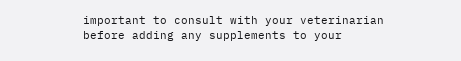important to consult with your veterinarian before adding any supplements to your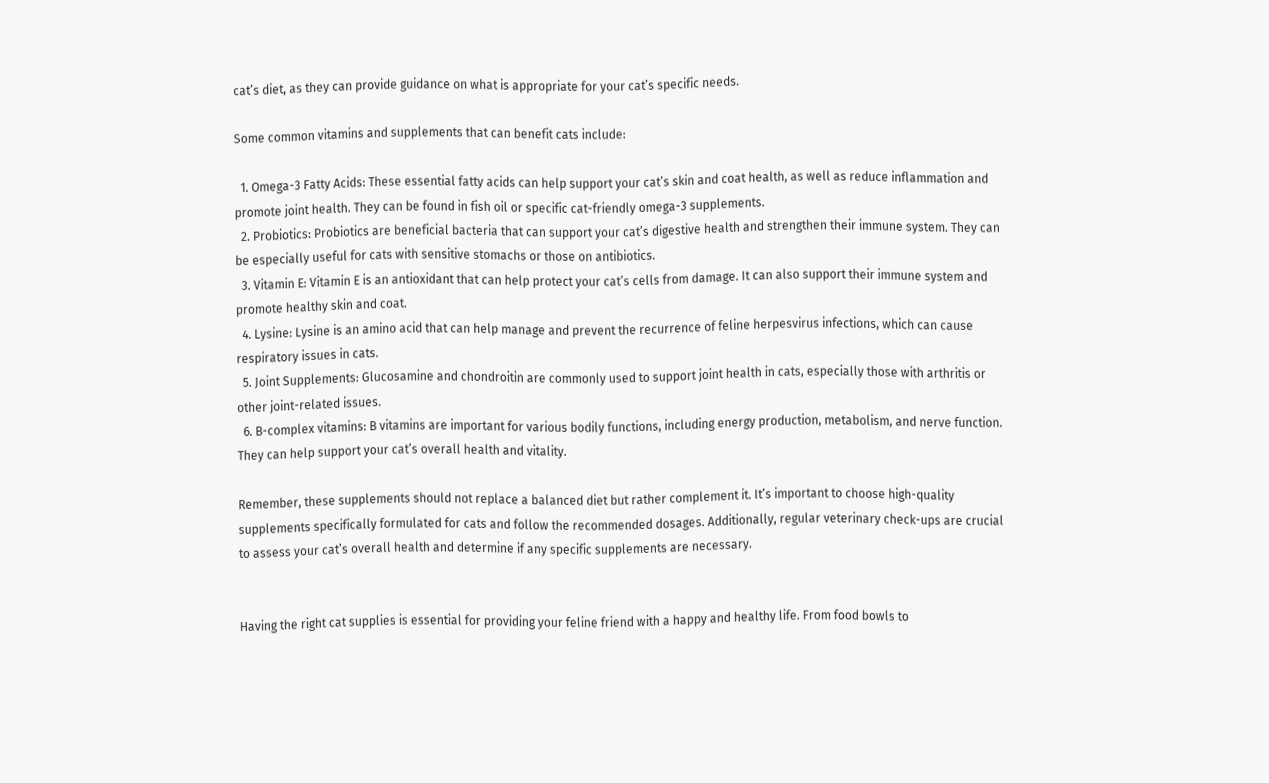cat’s diet, as they can provide guidance on what is appropriate for your cat’s specific needs.

Some common vitamins and supplements that can benefit cats include:

  1. Omega-3 Fatty Acids: These essential fatty acids can help support your cat’s skin and coat health, as well as reduce inflammation and promote joint health. They can be found in fish oil or specific cat-friendly omega-3 supplements.
  2. Probiotics: Probiotics are beneficial bacteria that can support your cat’s digestive health and strengthen their immune system. They can be especially useful for cats with sensitive stomachs or those on antibiotics.
  3. Vitamin E: Vitamin E is an antioxidant that can help protect your cat’s cells from damage. It can also support their immune system and promote healthy skin and coat.
  4. Lysine: Lysine is an amino acid that can help manage and prevent the recurrence of feline herpesvirus infections, which can cause respiratory issues in cats.
  5. Joint Supplements: Glucosamine and chondroitin are commonly used to support joint health in cats, especially those with arthritis or other joint-related issues.
  6. B-complex vitamins: B vitamins are important for various bodily functions, including energy production, metabolism, and nerve function. They can help support your cat’s overall health and vitality.

Remember, these supplements should not replace a balanced diet but rather complement it. It’s important to choose high-quality supplements specifically formulated for cats and follow the recommended dosages. Additionally, regular veterinary check-ups are crucial to assess your cat’s overall health and determine if any specific supplements are necessary.


Having the right cat supplies is essential for providing your feline friend with a happy and healthy life. From food bowls to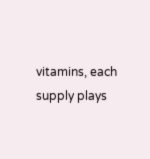vitamins, each supply plays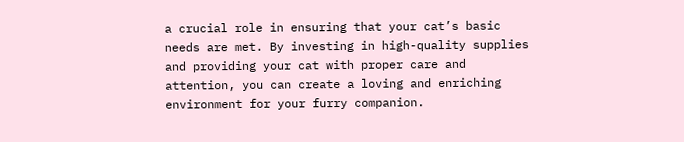a crucial role in ensuring that your cat’s basic needs are met. By investing in high-quality supplies and providing your cat with proper care and attention, you can create a loving and enriching environment for your furry companion.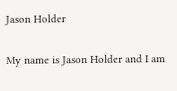Jason Holder

My name is Jason Holder and I am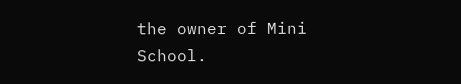the owner of Mini School.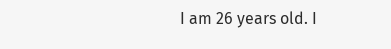I am 26 years old. I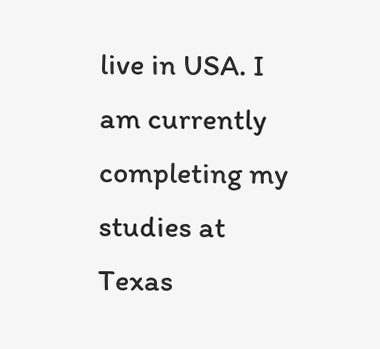live in USA. I am currently completing my studies at Texas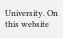University. On this website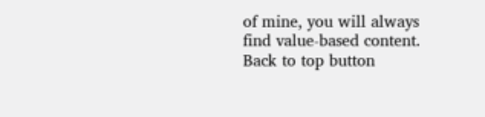of mine, you will always find value-based content.
Back to top button